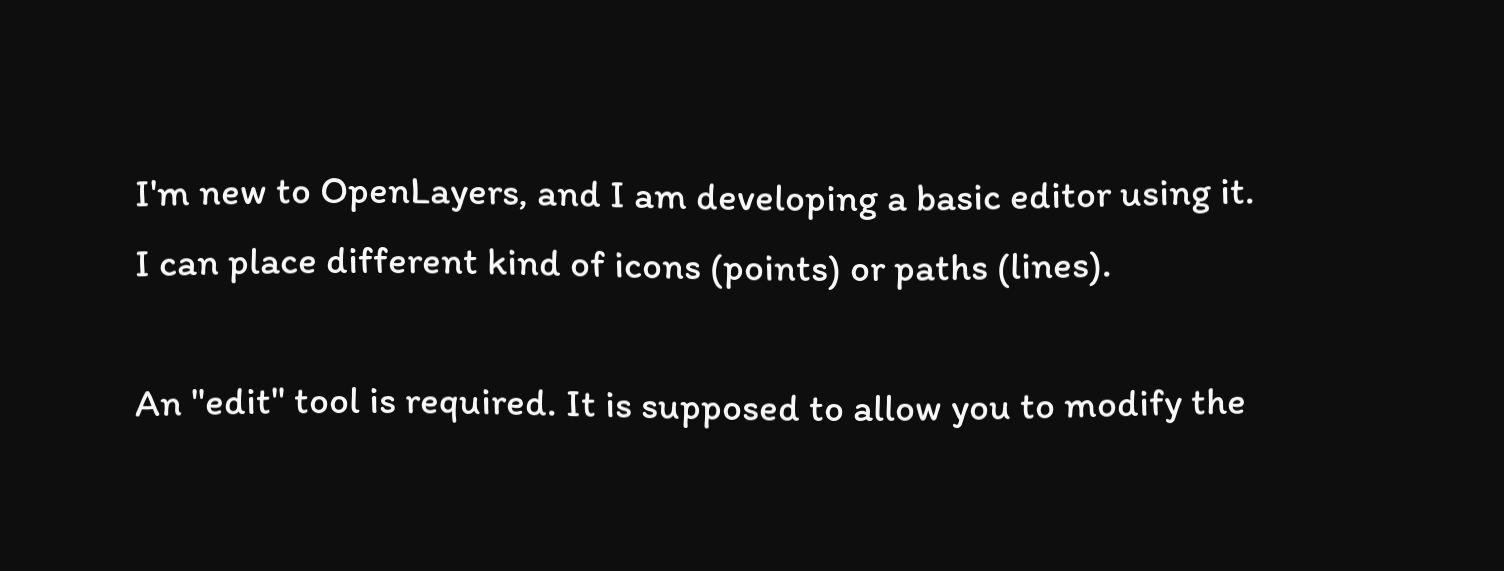I'm new to OpenLayers, and I am developing a basic editor using it. I can place different kind of icons (points) or paths (lines).

An "edit" tool is required. It is supposed to allow you to modify the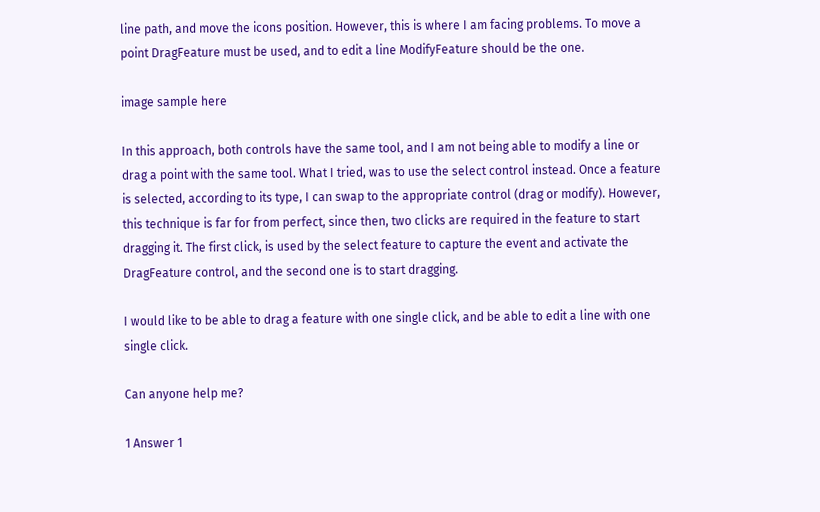line path, and move the icons position. However, this is where I am facing problems. To move a point DragFeature must be used, and to edit a line ModifyFeature should be the one.

image sample here

In this approach, both controls have the same tool, and I am not being able to modify a line or drag a point with the same tool. What I tried, was to use the select control instead. Once a feature is selected, according to its type, I can swap to the appropriate control (drag or modify). However, this technique is far for from perfect, since then, two clicks are required in the feature to start dragging it. The first click, is used by the select feature to capture the event and activate the DragFeature control, and the second one is to start dragging.

I would like to be able to drag a feature with one single click, and be able to edit a line with one single click.

Can anyone help me?

1 Answer 1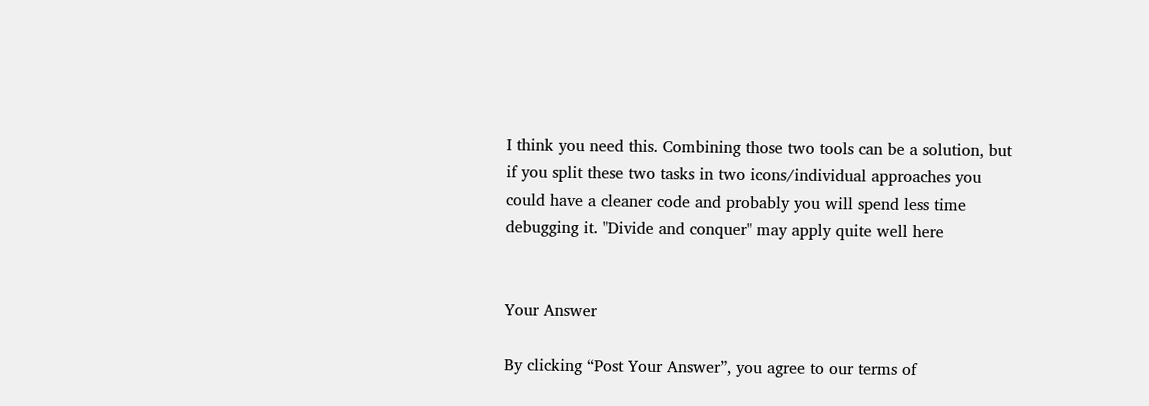I think you need this. Combining those two tools can be a solution, but if you split these two tasks in two icons/individual approaches you could have a cleaner code and probably you will spend less time debugging it. "Divide and conquer" may apply quite well here


Your Answer

By clicking “Post Your Answer”, you agree to our terms of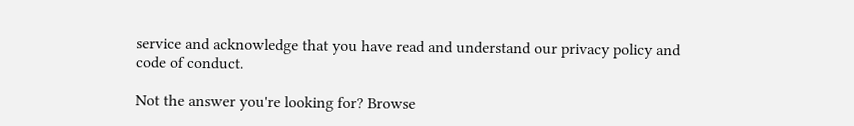service and acknowledge that you have read and understand our privacy policy and code of conduct.

Not the answer you're looking for? Browse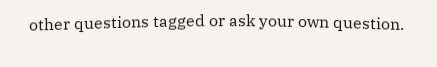other questions tagged or ask your own question.